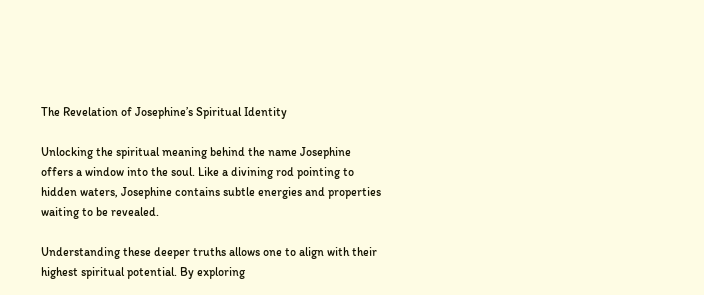The Revelation of Josephine’s Spiritual Identity

Unlocking the spiritual meaning behind the name Josephine offers a window into the soul. Like a divining rod pointing to hidden waters, Josephine contains subtle energies and properties waiting to be revealed.

Understanding these deeper truths allows one to align with their highest spiritual potential. By exploring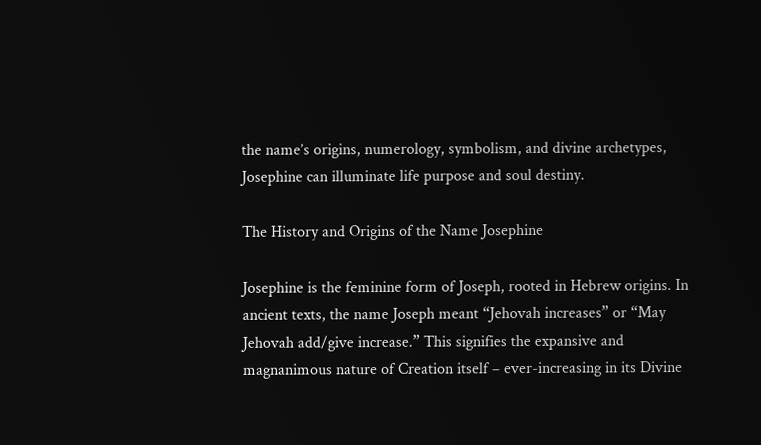the name’s origins, numerology, symbolism, and divine archetypes, Josephine can illuminate life purpose and soul destiny.

The History and Origins of the Name Josephine

Josephine is the feminine form of Joseph, rooted in Hebrew origins. In ancient texts, the name Joseph meant “Jehovah increases” or “May Jehovah add/give increase.” This signifies the expansive and magnanimous nature of Creation itself – ever-increasing in its Divine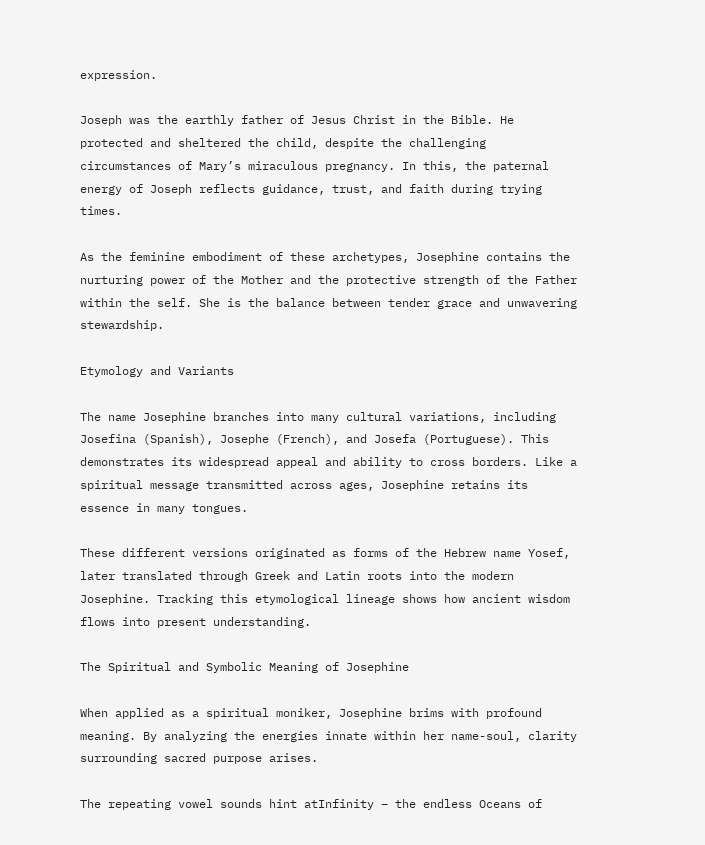expression.

Joseph was the earthly father of Jesus Christ in the Bible. He protected and sheltered the child, despite the challenging circumstances of Mary’s miraculous pregnancy. In this, the paternal energy of Joseph reflects guidance, trust, and faith during trying times.

As the feminine embodiment of these archetypes, Josephine contains the nurturing power of the Mother and the protective strength of the Father within the self. She is the balance between tender grace and unwavering stewardship.

Etymology and Variants

The name Josephine branches into many cultural variations, including Josefina (Spanish), Josephe (French), and Josefa (Portuguese). This demonstrates its widespread appeal and ability to cross borders. Like a spiritual message transmitted across ages, Josephine retains its essence in many tongues.

These different versions originated as forms of the Hebrew name Yosef, later translated through Greek and Latin roots into the modern Josephine. Tracking this etymological lineage shows how ancient wisdom flows into present understanding.

The Spiritual and Symbolic Meaning of Josephine

When applied as a spiritual moniker, Josephine brims with profound meaning. By analyzing the energies innate within her name-soul, clarity surrounding sacred purpose arises.

The repeating vowel sounds hint atInfinity – the endless Oceans of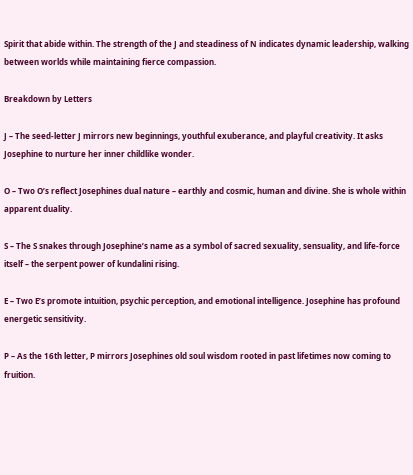Spirit that abide within. The strength of the J and steadiness of N indicates dynamic leadership, walking between worlds while maintaining fierce compassion.

Breakdown by Letters

J – The seed-letter J mirrors new beginnings, youthful exuberance, and playful creativity. It asks Josephine to nurture her inner childlike wonder.

O – Two O’s reflect Josephines dual nature – earthly and cosmic, human and divine. She is whole within apparent duality.

S – The S snakes through Josephine’s name as a symbol of sacred sexuality, sensuality, and life-force itself – the serpent power of kundalini rising.

E – Two E’s promote intuition, psychic perception, and emotional intelligence. Josephine has profound energetic sensitivity.

P – As the 16th letter, P mirrors Josephines old soul wisdom rooted in past lifetimes now coming to fruition.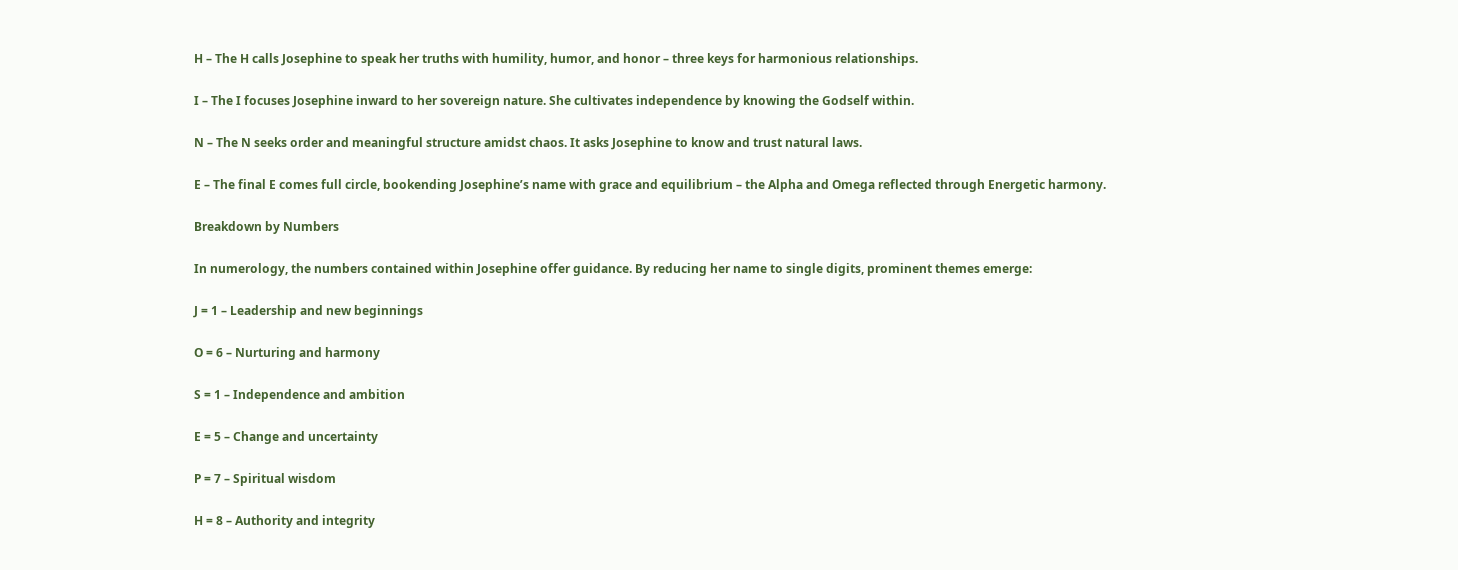H – The H calls Josephine to speak her truths with humility, humor, and honor – three keys for harmonious relationships.

I – The I focuses Josephine inward to her sovereign nature. She cultivates independence by knowing the Godself within.

N – The N seeks order and meaningful structure amidst chaos. It asks Josephine to know and trust natural laws.

E – The final E comes full circle, bookending Josephine’s name with grace and equilibrium – the Alpha and Omega reflected through Energetic harmony.

Breakdown by Numbers

In numerology, the numbers contained within Josephine offer guidance. By reducing her name to single digits, prominent themes emerge:

J = 1 – Leadership and new beginnings

O = 6 – Nurturing and harmony

S = 1 – Independence and ambition

E = 5 – Change and uncertainty

P = 7 – Spiritual wisdom

H = 8 – Authority and integrity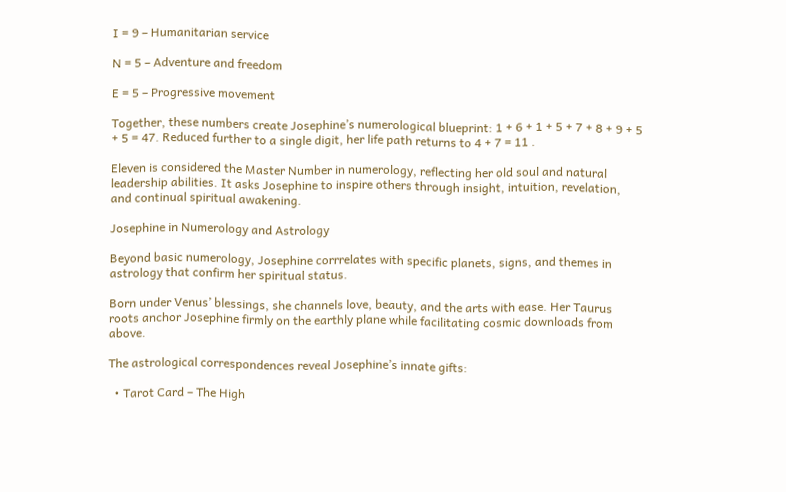I = 9 – Humanitarian service

N = 5 – Adventure and freedom

E = 5 – Progressive movement

Together, these numbers create Josephine’s numerological blueprint: 1 + 6 + 1 + 5 + 7 + 8 + 9 + 5 + 5 = 47. Reduced further to a single digit, her life path returns to 4 + 7 = 11 .

Eleven is considered the Master Number in numerology, reflecting her old soul and natural leadership abilities. It asks Josephine to inspire others through insight, intuition, revelation, and continual spiritual awakening.

Josephine in Numerology and Astrology

Beyond basic numerology, Josephine corrrelates with specific planets, signs, and themes in astrology that confirm her spiritual status.

Born under Venus’ blessings, she channels love, beauty, and the arts with ease. Her Taurus roots anchor Josephine firmly on the earthly plane while facilitating cosmic downloads from above.

The astrological correspondences reveal Josephine’s innate gifts:

  • Tarot Card – The High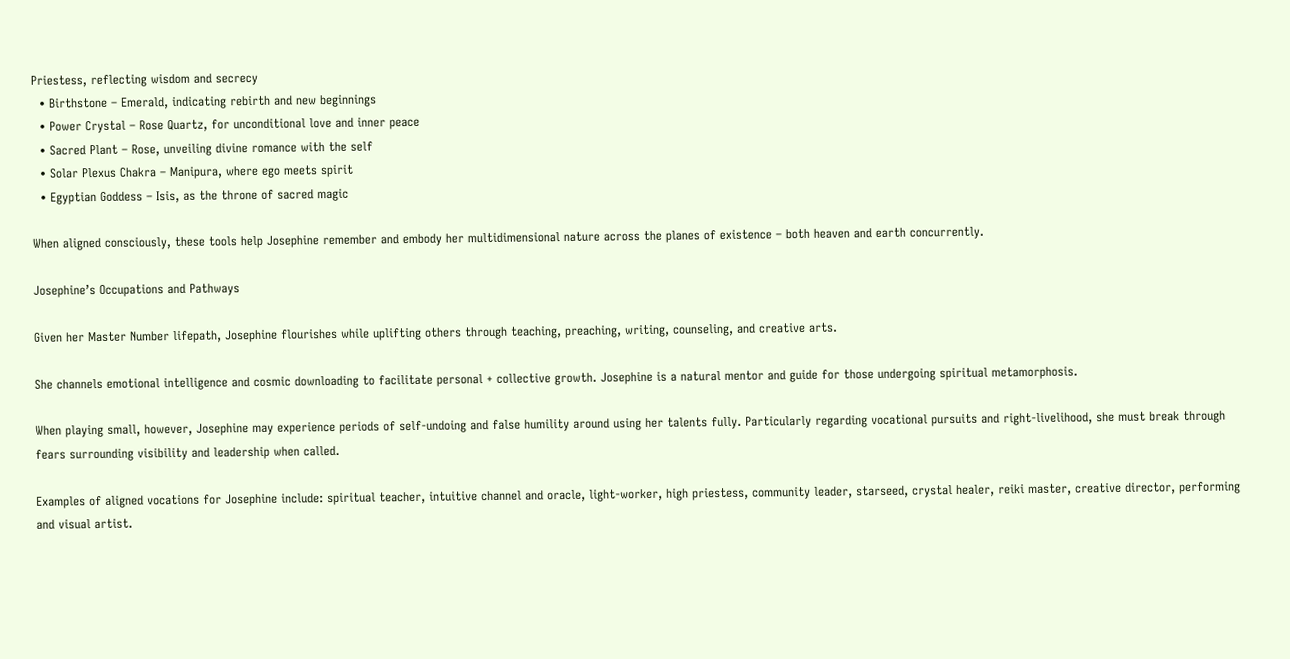Priestess, reflecting wisdom and secrecy
  • Birthstone – Emerald, indicating rebirth and new beginnings
  • Power Crystal – Rose Quartz, for unconditional love and inner peace
  • Sacred Plant – Rose, unveiling divine romance with the self
  • Solar Plexus Chakra – Manipura, where ego meets spirit
  • Egyptian Goddess – Isis, as the throne of sacred magic

When aligned consciously, these tools help Josephine remember and embody her multidimensional nature across the planes of existence – both heaven and earth concurrently.

Josephine’s Occupations and Pathways

Given her Master Number lifepath, Josephine flourishes while uplifting others through teaching, preaching, writing, counseling, and creative arts.

She channels emotional intelligence and cosmic downloading to facilitate personal + collective growth. Josephine is a natural mentor and guide for those undergoing spiritual metamorphosis.

When playing small, however, Josephine may experience periods of self-undoing and false humility around using her talents fully. Particularly regarding vocational pursuits and right-livelihood, she must break through fears surrounding visibility and leadership when called.

Examples of aligned vocations for Josephine include: spiritual teacher, intuitive channel and oracle, light-worker, high priestess, community leader, starseed, crystal healer, reiki master, creative director, performing and visual artist.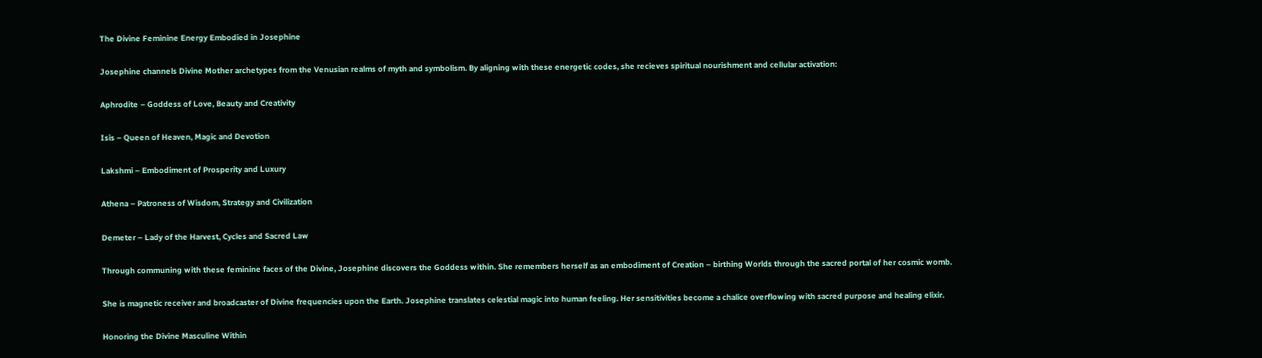The Divine Feminine Energy Embodied in Josephine

Josephine channels Divine Mother archetypes from the Venusian realms of myth and symbolism. By aligning with these energetic codes, she recieves spiritual nourishment and cellular activation:

Aphrodite – Goddess of Love, Beauty and Creativity

Isis – Queen of Heaven, Magic and Devotion

Lakshmi – Embodiment of Prosperity and Luxury

Athena – Patroness of Wisdom, Strategy and Civilization

Demeter – Lady of the Harvest, Cycles and Sacred Law

Through communing with these feminine faces of the Divine, Josephine discovers the Goddess within. She remembers herself as an embodiment of Creation – birthing Worlds through the sacred portal of her cosmic womb.

She is magnetic receiver and broadcaster of Divine frequencies upon the Earth. Josephine translates celestial magic into human feeling. Her sensitivities become a chalice overflowing with sacred purpose and healing elixir.

Honoring the Divine Masculine Within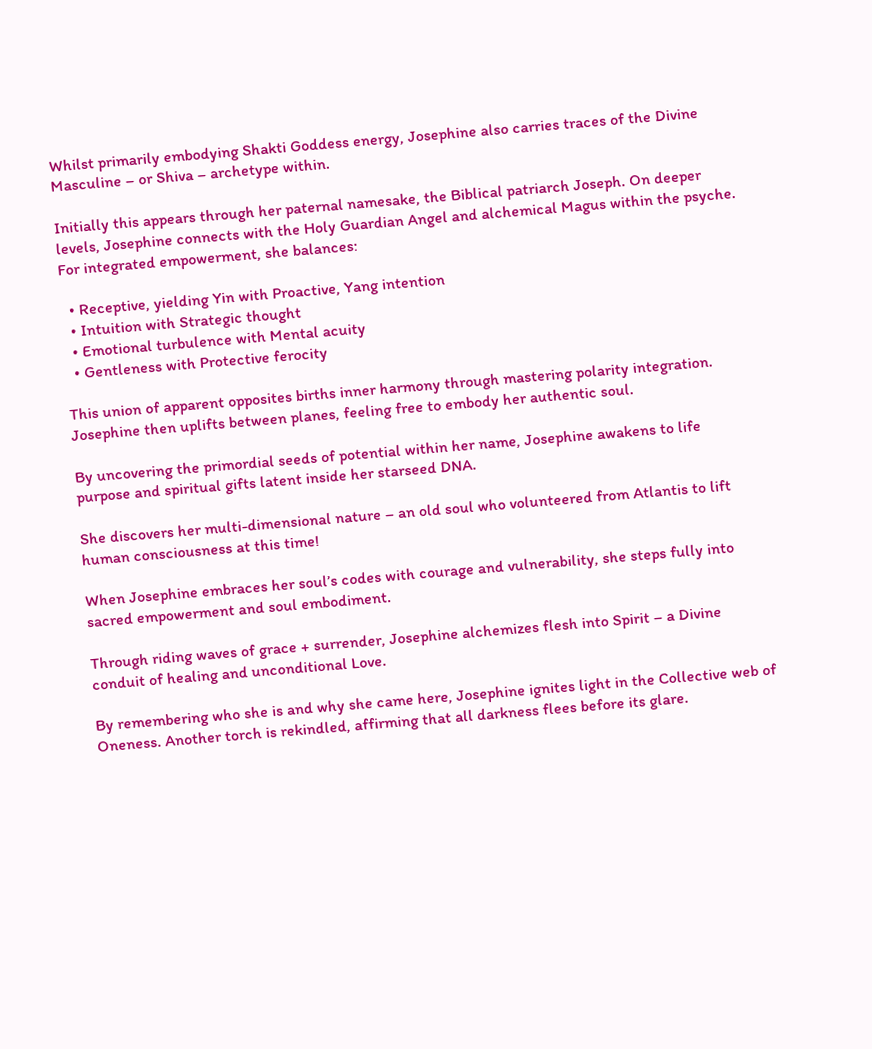Whilst primarily embodying Shakti Goddess energy, Josephine also carries traces of the Divine Masculine – or Shiva – archetype within.

Initially this appears through her paternal namesake, the Biblical patriarch Joseph. On deeper levels, Josephine connects with the Holy Guardian Angel and alchemical Magus within the psyche. For integrated empowerment, she balances:

  • Receptive, yielding Yin with Proactive, Yang intention
  • Intuition with Strategic thought
  • Emotional turbulence with Mental acuity
  • Gentleness with Protective ferocity

This union of apparent opposites births inner harmony through mastering polarity integration. Josephine then uplifts between planes, feeling free to embody her authentic soul.

By uncovering the primordial seeds of potential within her name, Josephine awakens to life purpose and spiritual gifts latent inside her starseed DNA.

She discovers her multi-dimensional nature – an old soul who volunteered from Atlantis to lift human consciousness at this time!

When Josephine embraces her soul’s codes with courage and vulnerability, she steps fully into sacred empowerment and soul embodiment.

Through riding waves of grace + surrender, Josephine alchemizes flesh into Spirit – a Divine conduit of healing and unconditional Love.

By remembering who she is and why she came here, Josephine ignites light in the Collective web of Oneness. Another torch is rekindled, affirming that all darkness flees before its glare.